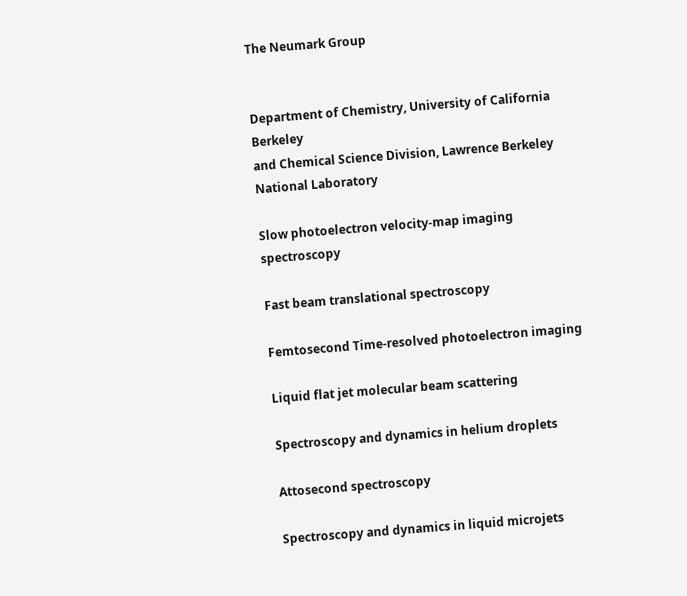The Neumark Group


Department of Chemistry, University of California Berkeley
and Chemical Science Division, Lawrence Berkeley National Laboratory

Slow photoelectron velocity-map imaging spectroscopy

Fast beam translational spectroscopy

Femtosecond Time-resolved photoelectron imaging

Liquid flat jet molecular beam scattering

Spectroscopy and dynamics in helium droplets

Attosecond spectroscopy

Spectroscopy and dynamics in liquid microjets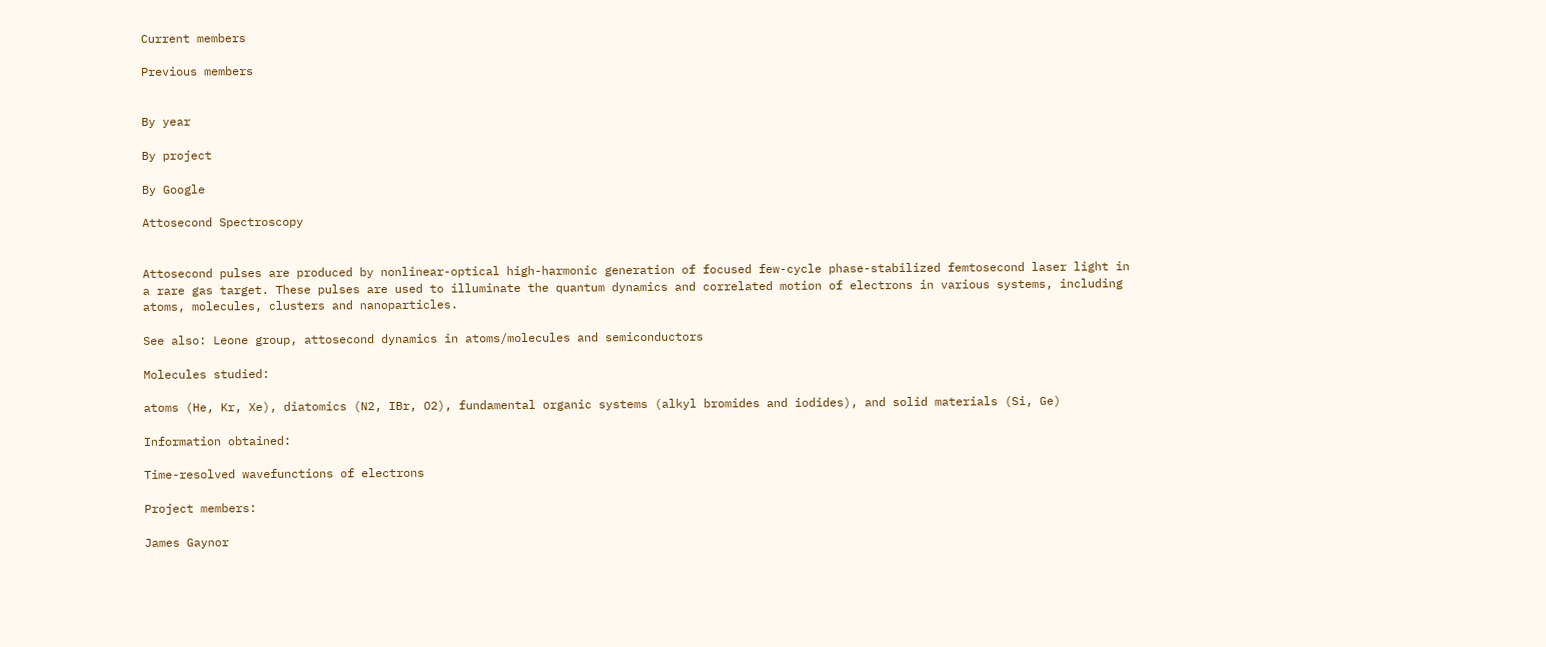Current members

Previous members


By year

By project

By Google

Attosecond Spectroscopy


Attosecond pulses are produced by nonlinear-optical high-harmonic generation of focused few-cycle phase-stabilized femtosecond laser light in a rare gas target. These pulses are used to illuminate the quantum dynamics and correlated motion of electrons in various systems, including atoms, molecules, clusters and nanoparticles.

See also: Leone group, attosecond dynamics in atoms/molecules and semiconductors

Molecules studied:

atoms (He, Kr, Xe), diatomics (N2, IBr, O2), fundamental organic systems (alkyl bromides and iodides), and solid materials (Si, Ge)

Information obtained:

Time-resolved wavefunctions of electrons

Project members:

James Gaynor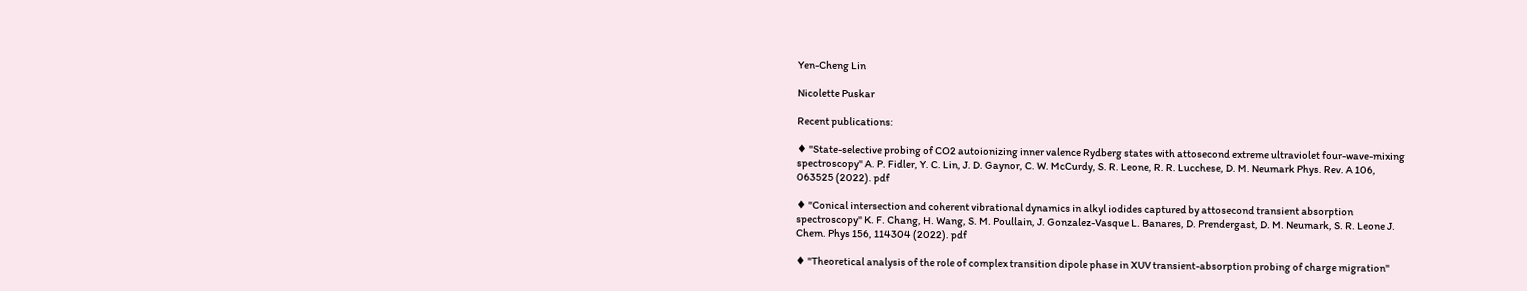Yen-Cheng Lin

Nicolette Puskar

Recent publications:

♦ "State-selective probing of CO2 autoionizing inner valence Rydberg states with attosecond extreme ultraviolet four-wave-mixing spectroscopy" A. P. Fidler, Y. C. Lin, J. D. Gaynor, C. W. McCurdy, S. R. Leone, R. R. Lucchese, D. M. Neumark Phys. Rev. A 106, 063525 (2022). pdf

♦ "Conical intersection and coherent vibrational dynamics in alkyl iodides captured by attosecond transient absorption spectroscopy" K. F. Chang, H. Wang, S. M. Poullain, J. Gonzalez-Vasque L. Banares, D. Prendergast, D. M. Neumark, S. R. Leone J. Chem. Phys 156, 114304 (2022). pdf

♦ "Theoretical analysis of the role of complex transition dipole phase in XUV transient-absorption probing of charge migration"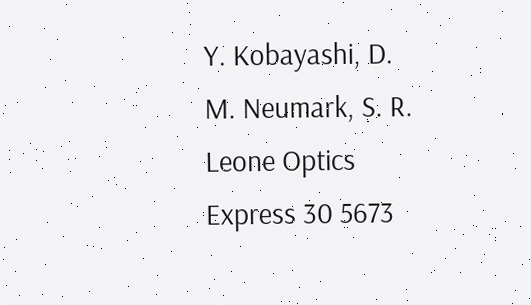Y. Kobayashi, D. M. Neumark, S. R. Leone Optics Express 30 5673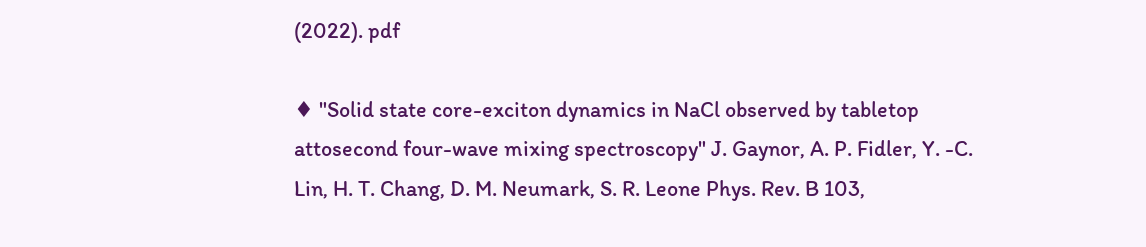(2022). pdf

♦ "Solid state core-exciton dynamics in NaCl observed by tabletop attosecond four-wave mixing spectroscopy" J. Gaynor, A. P. Fidler, Y. -C. Lin, H. T. Chang, D. M. Neumark, S. R. Leone Phys. Rev. B 103,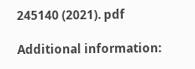245140 (2021). pdf

Additional information: